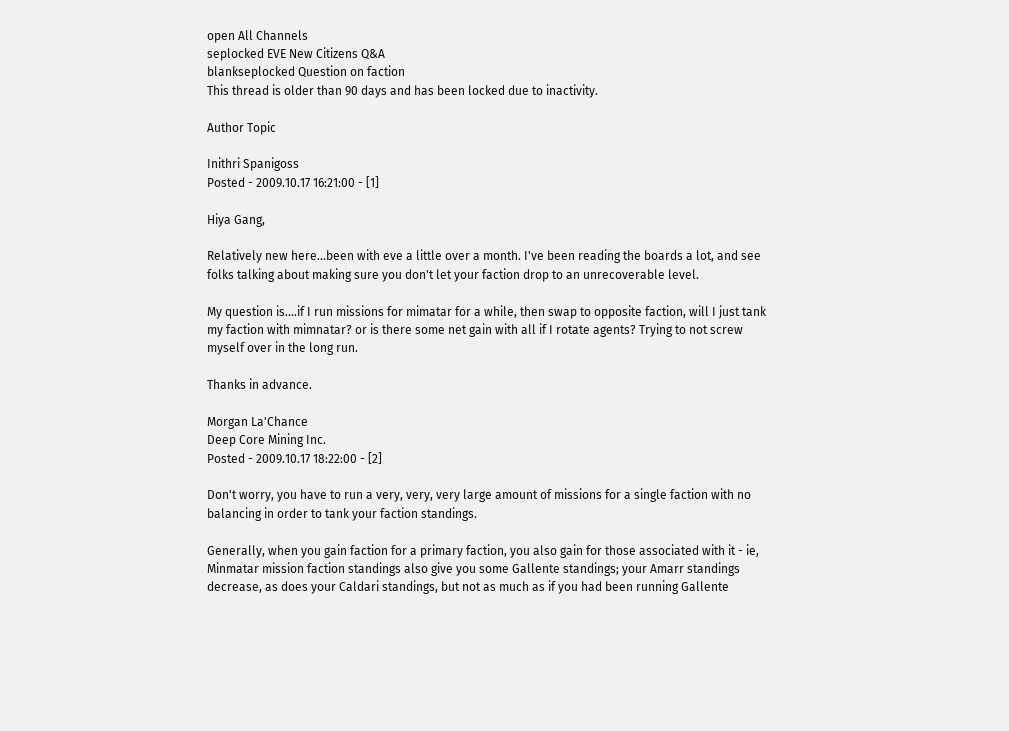open All Channels
seplocked EVE New Citizens Q&A
blankseplocked Question on faction
This thread is older than 90 days and has been locked due to inactivity.

Author Topic

Inithri Spanigoss
Posted - 2009.10.17 16:21:00 - [1]

Hiya Gang,

Relatively new here...been with eve a little over a month. I've been reading the boards a lot, and see folks talking about making sure you don't let your faction drop to an unrecoverable level.

My question is....if I run missions for mimatar for a while, then swap to opposite faction, will I just tank my faction with mimnatar? or is there some net gain with all if I rotate agents? Trying to not screw myself over in the long run.

Thanks in advance.

Morgan La'Chance
Deep Core Mining Inc.
Posted - 2009.10.17 18:22:00 - [2]

Don't worry, you have to run a very, very, very large amount of missions for a single faction with no balancing in order to tank your faction standings.

Generally, when you gain faction for a primary faction, you also gain for those associated with it - ie, Minmatar mission faction standings also give you some Gallente standings; your Amarr standings decrease, as does your Caldari standings, but not as much as if you had been running Gallente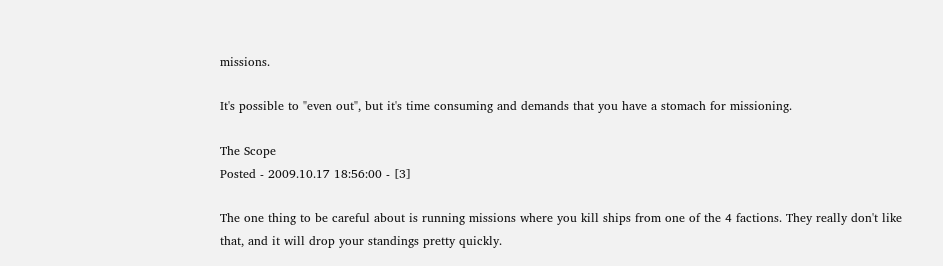missions.

It's possible to "even out", but it's time consuming and demands that you have a stomach for missioning.

The Scope
Posted - 2009.10.17 18:56:00 - [3]

The one thing to be careful about is running missions where you kill ships from one of the 4 factions. They really don't like that, and it will drop your standings pretty quickly.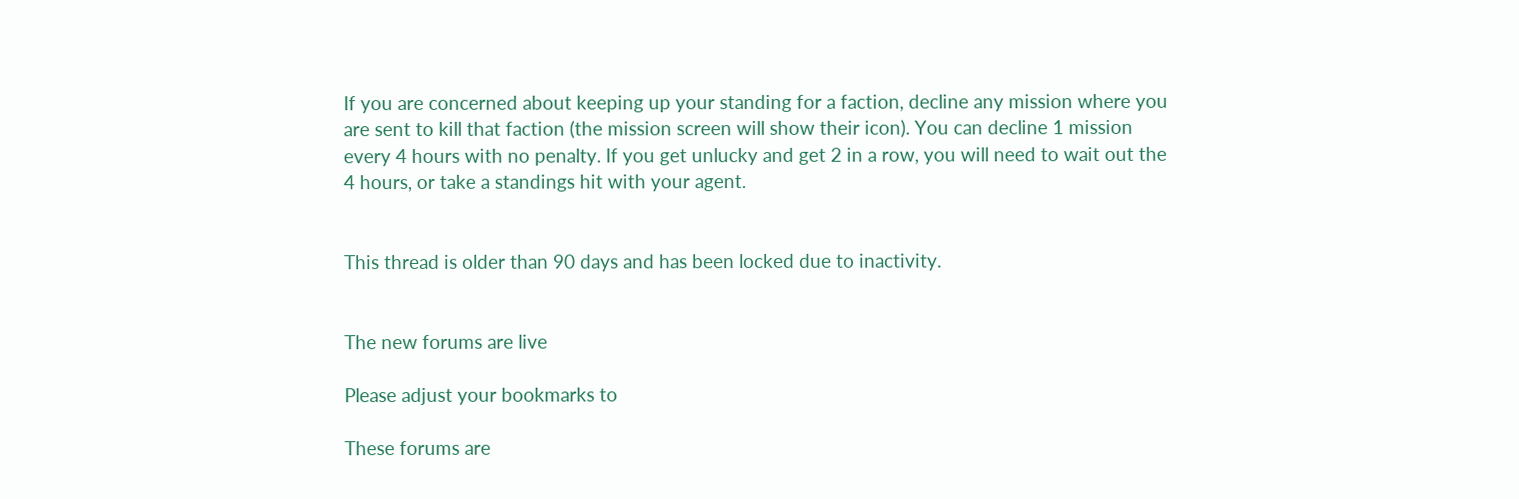If you are concerned about keeping up your standing for a faction, decline any mission where you are sent to kill that faction (the mission screen will show their icon). You can decline 1 mission every 4 hours with no penalty. If you get unlucky and get 2 in a row, you will need to wait out the 4 hours, or take a standings hit with your agent.


This thread is older than 90 days and has been locked due to inactivity.


The new forums are live

Please adjust your bookmarks to

These forums are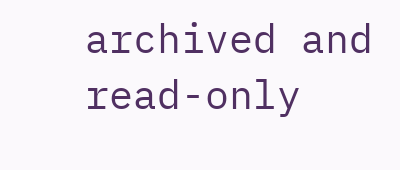archived and read-only